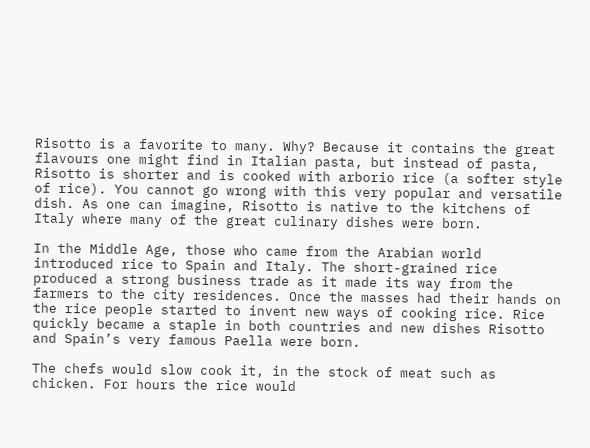Risotto is a favorite to many. Why? Because it contains the great flavours one might find in Italian pasta, but instead of pasta, Risotto is shorter and is cooked with arborio rice (a softer style of rice). You cannot go wrong with this very popular and versatile dish. As one can imagine, Risotto is native to the kitchens of Italy where many of the great culinary dishes were born.

In the Middle Age, those who came from the Arabian world introduced rice to Spain and Italy. The short-grained rice produced a strong business trade as it made its way from the farmers to the city residences. Once the masses had their hands on the rice people started to invent new ways of cooking rice. Rice quickly became a staple in both countries and new dishes Risotto and Spain’s very famous Paella were born.

The chefs would slow cook it, in the stock of meat such as chicken. For hours the rice would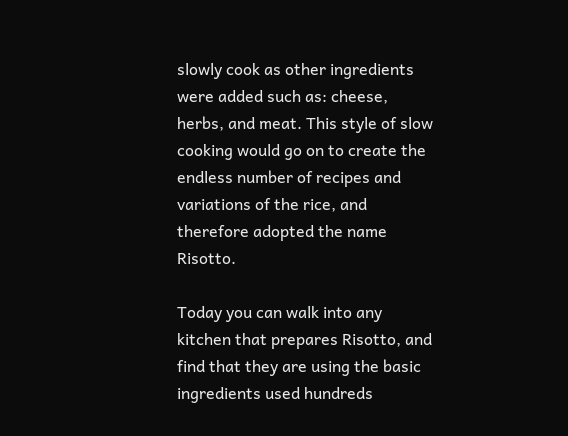slowly cook as other ingredients were added such as: cheese, herbs, and meat. This style of slow cooking would go on to create the endless number of recipes and variations of the rice, and therefore adopted the name Risotto.

Today you can walk into any kitchen that prepares Risotto, and find that they are using the basic ingredients used hundreds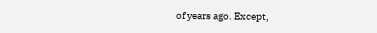of years ago. Except,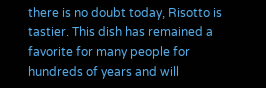there is no doubt today, Risotto is tastier. This dish has remained a favorite for many people for hundreds of years and will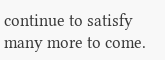continue to satisfy many more to come.